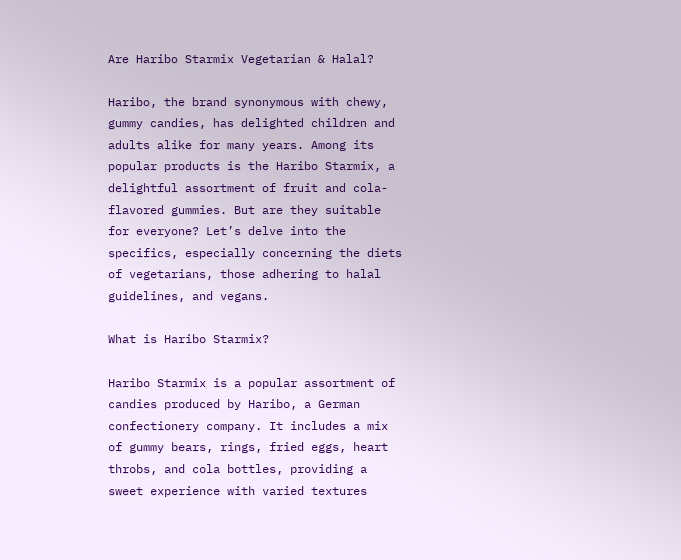Are Haribo Starmix Vegetarian & Halal?

Haribo, the brand synonymous with chewy, gummy candies, has delighted children and adults alike for many years. Among its popular products is the Haribo Starmix, a delightful assortment of fruit and cola-flavored gummies. But are they suitable for everyone? Let’s delve into the specifics, especially concerning the diets of vegetarians, those adhering to halal guidelines, and vegans.

What is Haribo Starmix?

Haribo Starmix is a popular assortment of candies produced by Haribo, a German confectionery company. It includes a mix of gummy bears, rings, fried eggs, heart throbs, and cola bottles, providing a sweet experience with varied textures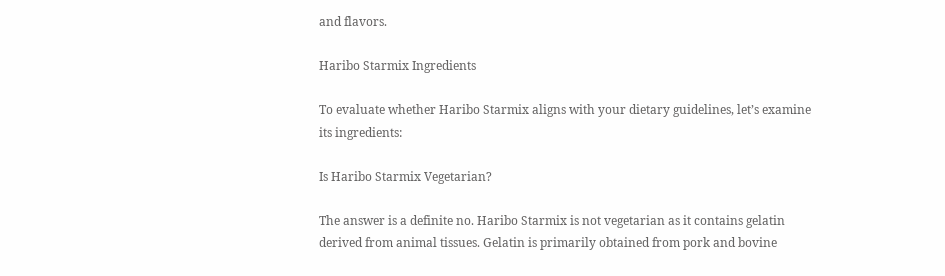and flavors.

Haribo Starmix Ingredients

To evaluate whether Haribo Starmix aligns with your dietary guidelines, let’s examine its ingredients:

Is Haribo Starmix Vegetarian?

The answer is a definite no. Haribo Starmix is not vegetarian as it contains gelatin derived from animal tissues. Gelatin is primarily obtained from pork and bovine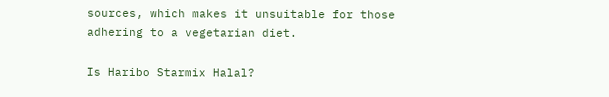sources, which makes it unsuitable for those adhering to a vegetarian diet.

Is Haribo Starmix Halal?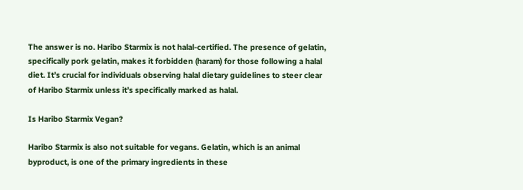The answer is no. Haribo Starmix is not halal-certified. The presence of gelatin, specifically pork gelatin, makes it forbidden (haram) for those following a halal diet. It’s crucial for individuals observing halal dietary guidelines to steer clear of Haribo Starmix unless it’s specifically marked as halal.

Is Haribo Starmix Vegan?

Haribo Starmix is also not suitable for vegans. Gelatin, which is an animal byproduct, is one of the primary ingredients in these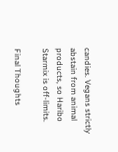candies. Vegans strictly abstain from animal products, so Haribo Starmix is off-limits.

Final Thoughts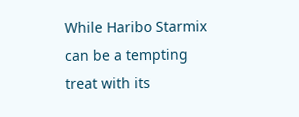While Haribo Starmix can be a tempting treat with its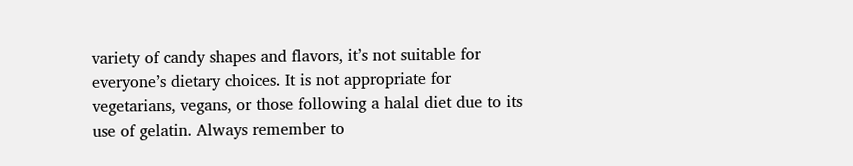variety of candy shapes and flavors, it’s not suitable for everyone’s dietary choices. It is not appropriate for vegetarians, vegans, or those following a halal diet due to its use of gelatin. Always remember to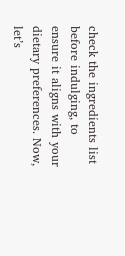check the ingredients list before indulging, to ensure it aligns with your dietary preferences. Now, let’s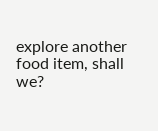explore another food item, shall we?